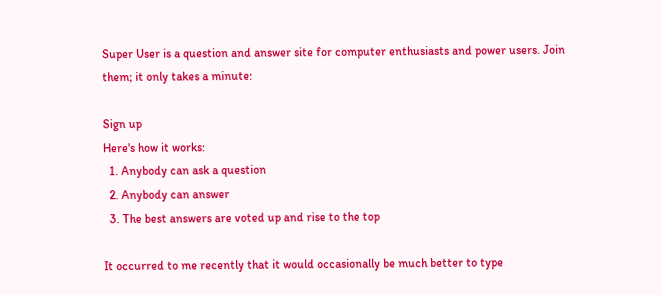Super User is a question and answer site for computer enthusiasts and power users. Join them; it only takes a minute:

Sign up
Here's how it works:
  1. Anybody can ask a question
  2. Anybody can answer
  3. The best answers are voted up and rise to the top

It occurred to me recently that it would occasionally be much better to type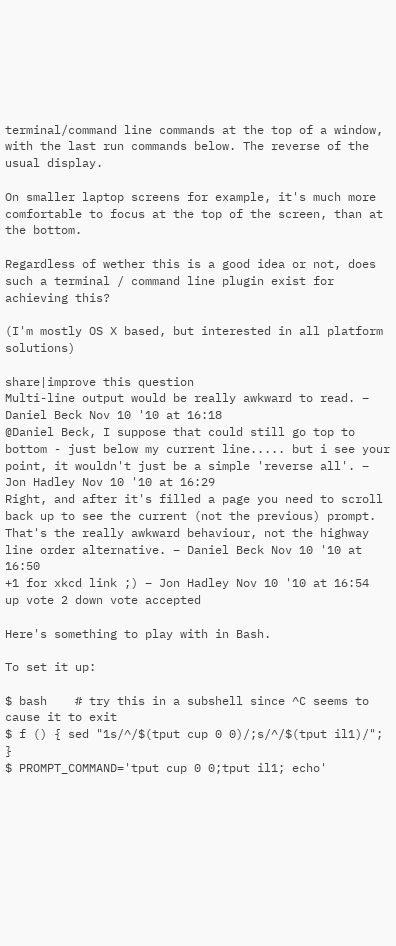terminal/command line commands at the top of a window, with the last run commands below. The reverse of the usual display.

On smaller laptop screens for example, it's much more comfortable to focus at the top of the screen, than at the bottom.

Regardless of wether this is a good idea or not, does such a terminal / command line plugin exist for achieving this?

(I'm mostly OS X based, but interested in all platform solutions)

share|improve this question
Multi-line output would be really awkward to read. – Daniel Beck Nov 10 '10 at 16:18
@Daniel Beck, I suppose that could still go top to bottom - just below my current line..... but i see your point, it wouldn't just be a simple 'reverse all'. – Jon Hadley Nov 10 '10 at 16:29
Right, and after it's filled a page you need to scroll back up to see the current (not the previous) prompt. That's the really awkward behaviour, not the highway line order alternative. – Daniel Beck Nov 10 '10 at 16:50
+1 for xkcd link ;) – Jon Hadley Nov 10 '10 at 16:54
up vote 2 down vote accepted

Here's something to play with in Bash.

To set it up:

$ bash    # try this in a subshell since ^C seems to cause it to exit
$ f () { sed "1s/^/$(tput cup 0 0)/;s/^/$(tput il1)/"; }
$ PROMPT_COMMAND='tput cup 0 0;tput il1; echo'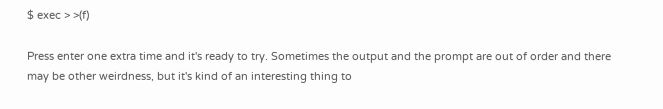$ exec > >(f)

Press enter one extra time and it's ready to try. Sometimes the output and the prompt are out of order and there may be other weirdness, but it's kind of an interesting thing to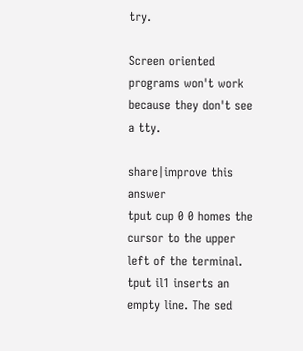try.

Screen oriented programs won't work because they don't see a tty.

share|improve this answer
tput cup 0 0 homes the cursor to the upper left of the terminal. tput il1 inserts an empty line. The sed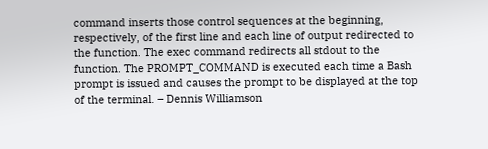command inserts those control sequences at the beginning, respectively, of the first line and each line of output redirected to the function. The exec command redirects all stdout to the function. The PROMPT_COMMAND is executed each time a Bash prompt is issued and causes the prompt to be displayed at the top of the terminal. – Dennis Williamson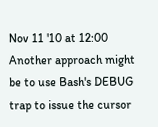Nov 11 '10 at 12:00
Another approach might be to use Bash's DEBUG trap to issue the cursor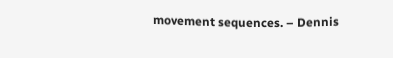movement sequences. – Dennis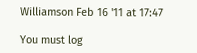Williamson Feb 16 '11 at 17:47

You must log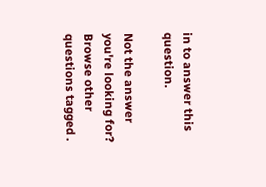in to answer this question.

Not the answer you're looking for? Browse other questions tagged .